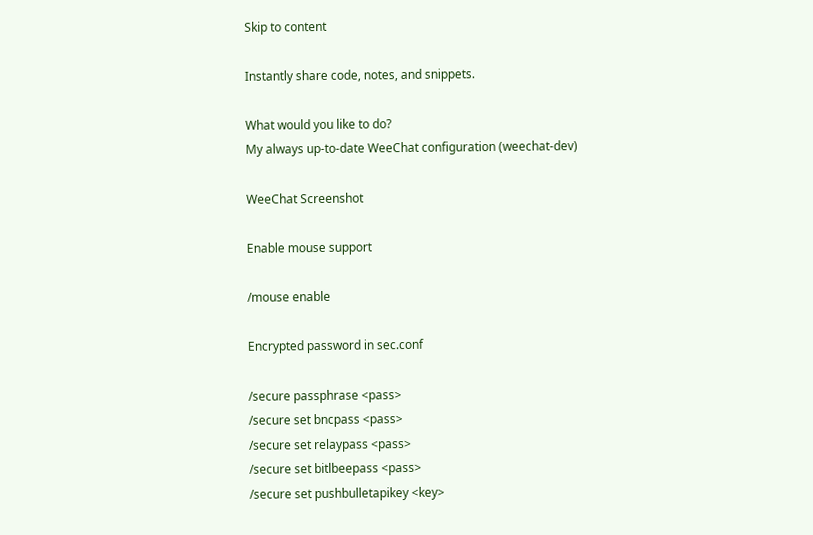Skip to content

Instantly share code, notes, and snippets.

What would you like to do?
My always up-to-date WeeChat configuration (weechat-dev)

WeeChat Screenshot

Enable mouse support

/mouse enable

Encrypted password in sec.conf

/secure passphrase <pass>
/secure set bncpass <pass>
/secure set relaypass <pass>
/secure set bitlbeepass <pass>
/secure set pushbulletapikey <key>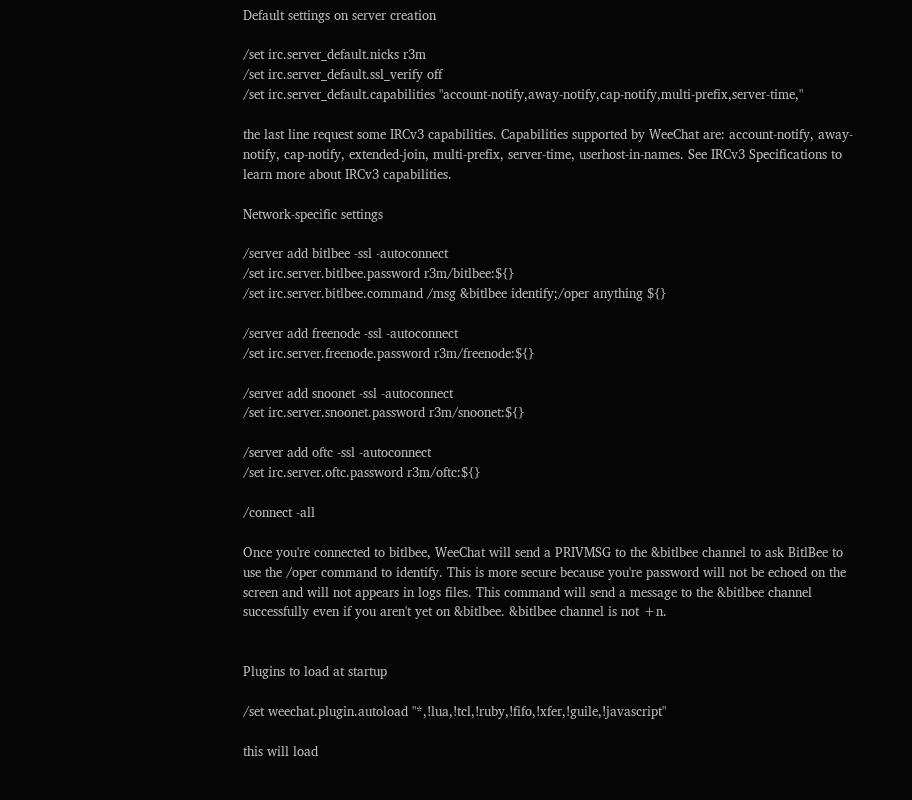Default settings on server creation

/set irc.server_default.nicks r3m
/set irc.server_default.ssl_verify off
/set irc.server_default.capabilities "account-notify,away-notify,cap-notify,multi-prefix,server-time,"

the last line request some IRCv3 capabilities. Capabilities supported by WeeChat are: account-notify, away-notify, cap-notify, extended-join, multi-prefix, server-time, userhost-in-names. See IRCv3 Specifications to learn more about IRCv3 capabilities.

Network-specific settings

/server add bitlbee -ssl -autoconnect
/set irc.server.bitlbee.password r3m/bitlbee:${}
/set irc.server.bitlbee.command /msg &bitlbee identify;/oper anything ${}

/server add freenode -ssl -autoconnect
/set irc.server.freenode.password r3m/freenode:${}

/server add snoonet -ssl -autoconnect
/set irc.server.snoonet.password r3m/snoonet:${}

/server add oftc -ssl -autoconnect
/set irc.server.oftc.password r3m/oftc:${}

/connect -all

Once you're connected to bitlbee, WeeChat will send a PRIVMSG to the &bitlbee channel to ask BitlBee to use the /oper command to identify. This is more secure because you're password will not be echoed on the screen and will not appears in logs files. This command will send a message to the &bitlbee channel successfully even if you aren't yet on &bitlbee. &bitlbee channel is not +n.


Plugins to load at startup

/set weechat.plugin.autoload "*,!lua,!tcl,!ruby,!fifo,!xfer,!guile,!javascript"

this will load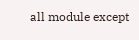all module except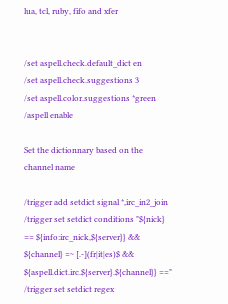lua, tcl, ruby, fifo and xfer


/set aspell.check.default_dict en
/set aspell.check.suggestions 3
/set aspell.color.suggestions *green
/aspell enable

Set the dictionnary based on the channel name

/trigger add setdict signal *,irc_in2_join
/trigger set setdict conditions "${nick} == ${info:irc_nick,${server}} && ${channel} =~ [.-](fr|it|es)$ && ${aspell.dict.irc.${server}.${channel}} =="
/trigger set setdict regex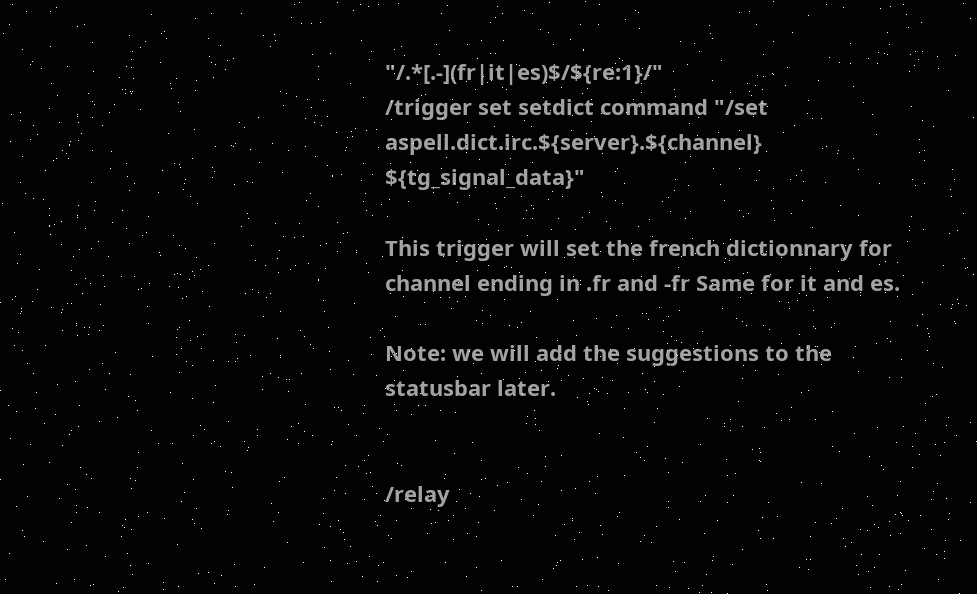"/.*[.-](fr|it|es)$/${re:1}/"
/trigger set setdict command "/set aspell.dict.irc.${server}.${channel} ${tg_signal_data}"

This trigger will set the french dictionnary for channel ending in .fr and -fr Same for it and es.

Note: we will add the suggestions to the statusbar later.


/relay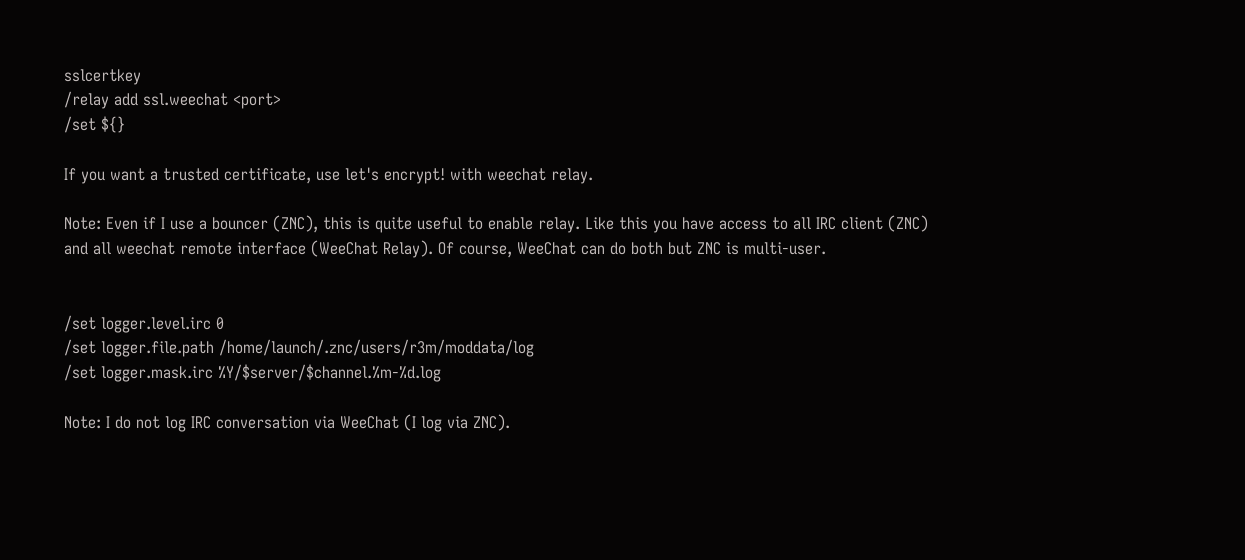sslcertkey
/relay add ssl.weechat <port>
/set ${}

If you want a trusted certificate, use let's encrypt! with weechat relay.

Note: Even if I use a bouncer (ZNC), this is quite useful to enable relay. Like this you have access to all IRC client (ZNC) and all weechat remote interface (WeeChat Relay). Of course, WeeChat can do both but ZNC is multi-user.


/set logger.level.irc 0
/set logger.file.path /home/launch/.znc/users/r3m/moddata/log
/set logger.mask.irc %Y/$server/$channel.%m-%d.log

Note: I do not log IRC conversation via WeeChat (I log via ZNC).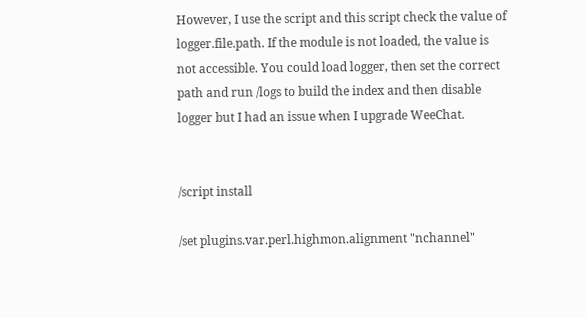However, I use the script and this script check the value of logger.file.path. If the module is not loaded, the value is not accessible. You could load logger, then set the correct path and run /logs to build the index and then disable logger but I had an issue when I upgrade WeeChat.


/script install

/set plugins.var.perl.highmon.alignment "nchannel"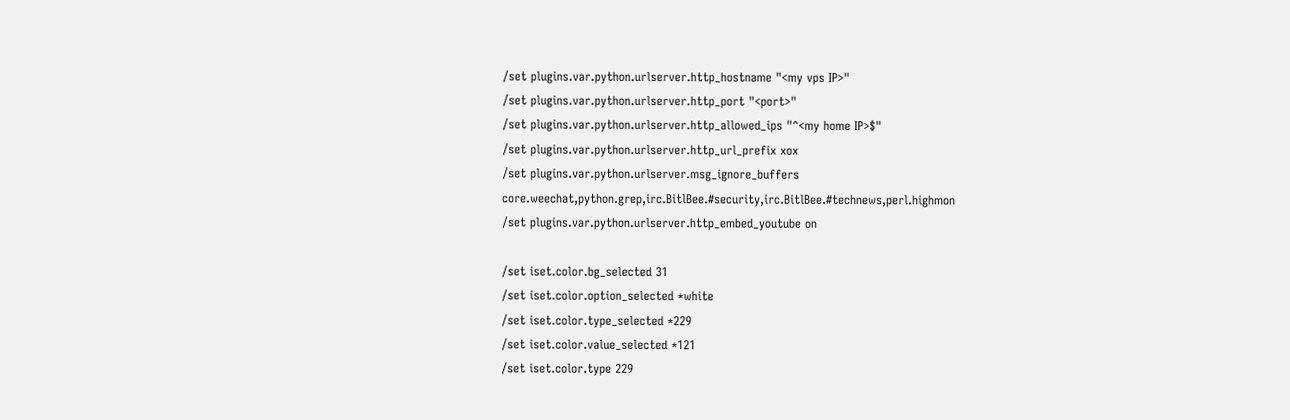/set plugins.var.python.urlserver.http_hostname "<my vps IP>"
/set plugins.var.python.urlserver.http_port "<port>"
/set plugins.var.python.urlserver.http_allowed_ips "^<my home IP>$"
/set plugins.var.python.urlserver.http_url_prefix xox
/set plugins.var.python.urlserver.msg_ignore_buffers core.weechat,python.grep,irc.BitlBee.#security,irc.BitlBee.#technews,perl.highmon
/set plugins.var.python.urlserver.http_embed_youtube on

/set iset.color.bg_selected 31
/set iset.color.option_selected *white
/set iset.color.type_selected *229
/set iset.color.value_selected *121
/set iset.color.type 229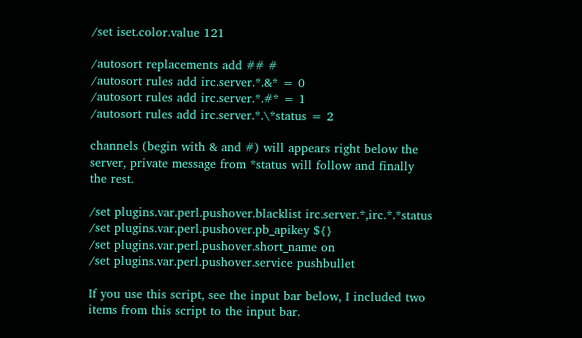/set iset.color.value 121

/autosort replacements add ## #
/autosort rules add irc.server.*.&* = 0
/autosort rules add irc.server.*.#* = 1
/autosort rules add irc.server.*.\*status = 2

channels (begin with & and #) will appears right below the server, private message from *status will follow and finally the rest.

/set plugins.var.perl.pushover.blacklist irc.server.*,irc.*.*status
/set plugins.var.perl.pushover.pb_apikey ${}
/set plugins.var.perl.pushover.short_name on
/set plugins.var.perl.pushover.service pushbullet

If you use this script, see the input bar below, I included two items from this script to the input bar.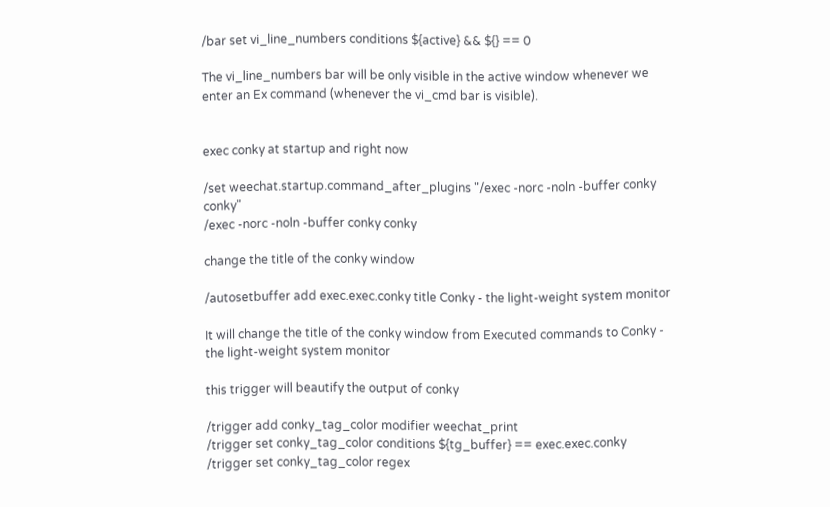/bar set vi_line_numbers conditions ${active} && ${} == 0

The vi_line_numbers bar will be only visible in the active window whenever we enter an Ex command (whenever the vi_cmd bar is visible).


exec conky at startup and right now

/set weechat.startup.command_after_plugins "/exec -norc -noln -buffer conky conky"
/exec -norc -noln -buffer conky conky

change the title of the conky window

/autosetbuffer add exec.exec.conky title Conky - the light-weight system monitor

It will change the title of the conky window from Executed commands to Conky - the light-weight system monitor

this trigger will beautify the output of conky

/trigger add conky_tag_color modifier weechat_print
/trigger set conky_tag_color conditions ${tg_buffer} == exec.exec.conky
/trigger set conky_tag_color regex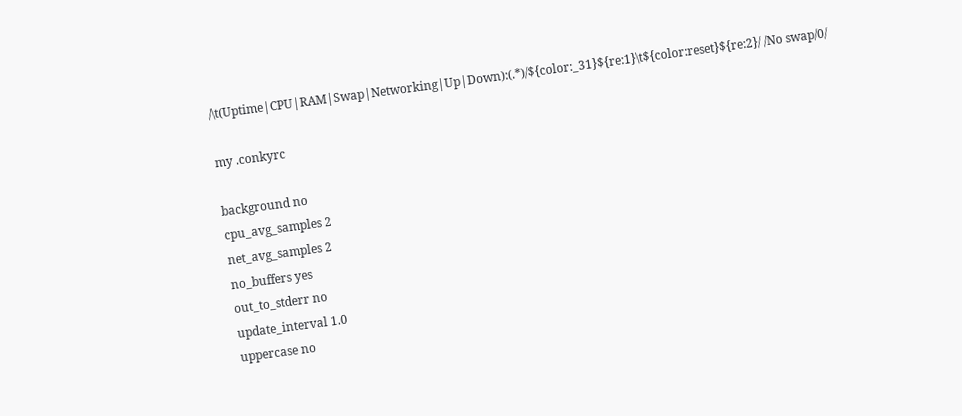/\t(Uptime|CPU|RAM|Swap|Networking|Up|Down):(.*)/${color:_31}${re:1}\t${color:reset}${re:2}/ /No swap/0/

my .conkyrc

background no
cpu_avg_samples 2
net_avg_samples 2
no_buffers yes
out_to_stderr no
update_interval 1.0
uppercase no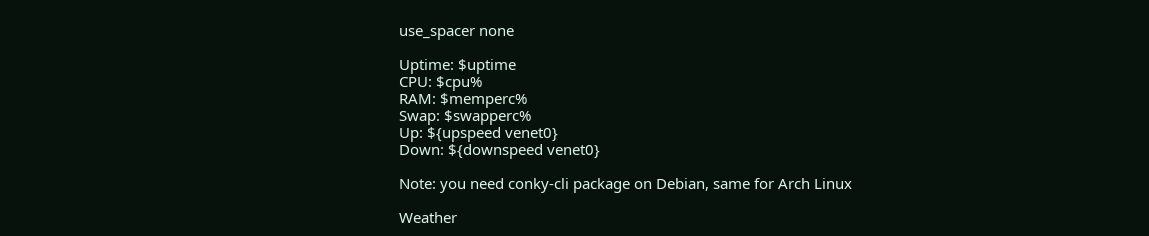use_spacer none

Uptime: $uptime
CPU: $cpu%
RAM: $memperc%
Swap: $swapperc%
Up: ${upspeed venet0}
Down: ${downspeed venet0}

Note: you need conky-cli package on Debian, same for Arch Linux

Weather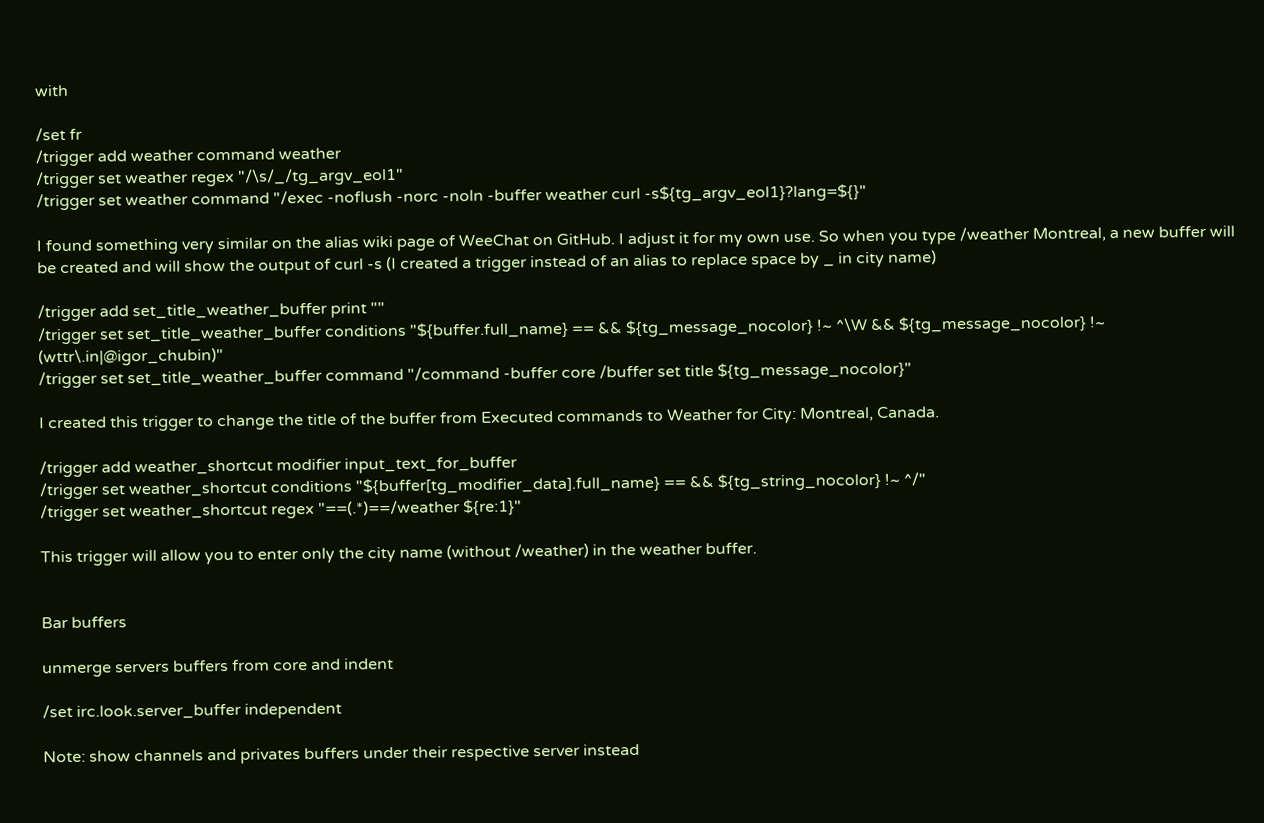with

/set fr
/trigger add weather command weather
/trigger set weather regex "/\s/_/tg_argv_eol1"
/trigger set weather command "/exec -noflush -norc -noln -buffer weather curl -s${tg_argv_eol1}?lang=${}"

I found something very similar on the alias wiki page of WeeChat on GitHub. I adjust it for my own use. So when you type /weather Montreal, a new buffer will be created and will show the output of curl -s (I created a trigger instead of an alias to replace space by _ in city name)

/trigger add set_title_weather_buffer print ""
/trigger set set_title_weather_buffer conditions "${buffer.full_name} == && ${tg_message_nocolor} !~ ^\W && ${tg_message_nocolor} !~ (wttr\.in|@igor_chubin)"
/trigger set set_title_weather_buffer command "/command -buffer core /buffer set title ${tg_message_nocolor}"

I created this trigger to change the title of the buffer from Executed commands to Weather for City: Montreal, Canada.

/trigger add weather_shortcut modifier input_text_for_buffer
/trigger set weather_shortcut conditions "${buffer[tg_modifier_data].full_name} == && ${tg_string_nocolor} !~ ^/"
/trigger set weather_shortcut regex "==(.*)==/weather ${re:1}"

This trigger will allow you to enter only the city name (without /weather) in the weather buffer.


Bar buffers

unmerge servers buffers from core and indent

/set irc.look.server_buffer independent

Note: show channels and privates buffers under their respective server instead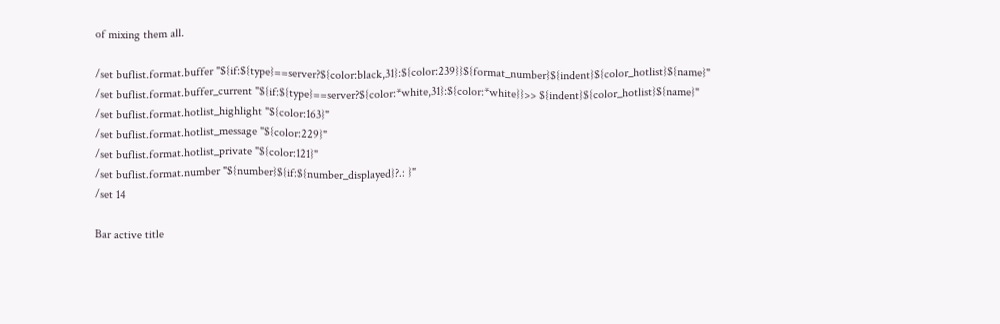of mixing them all.

/set buflist.format.buffer "${if:${type}==server?${color:black,31}:${color:239}}${format_number}${indent}${color_hotlist}${name}"
/set buflist.format.buffer_current "${if:${type}==server?${color:*white,31}:${color:*white}}>> ${indent}${color_hotlist}${name}"
/set buflist.format.hotlist_highlight "${color:163}"
/set buflist.format.hotlist_message "${color:229}"
/set buflist.format.hotlist_private "${color:121}"
/set buflist.format.number "${number}${if:${number_displayed}?.: }"
/set 14

Bar active title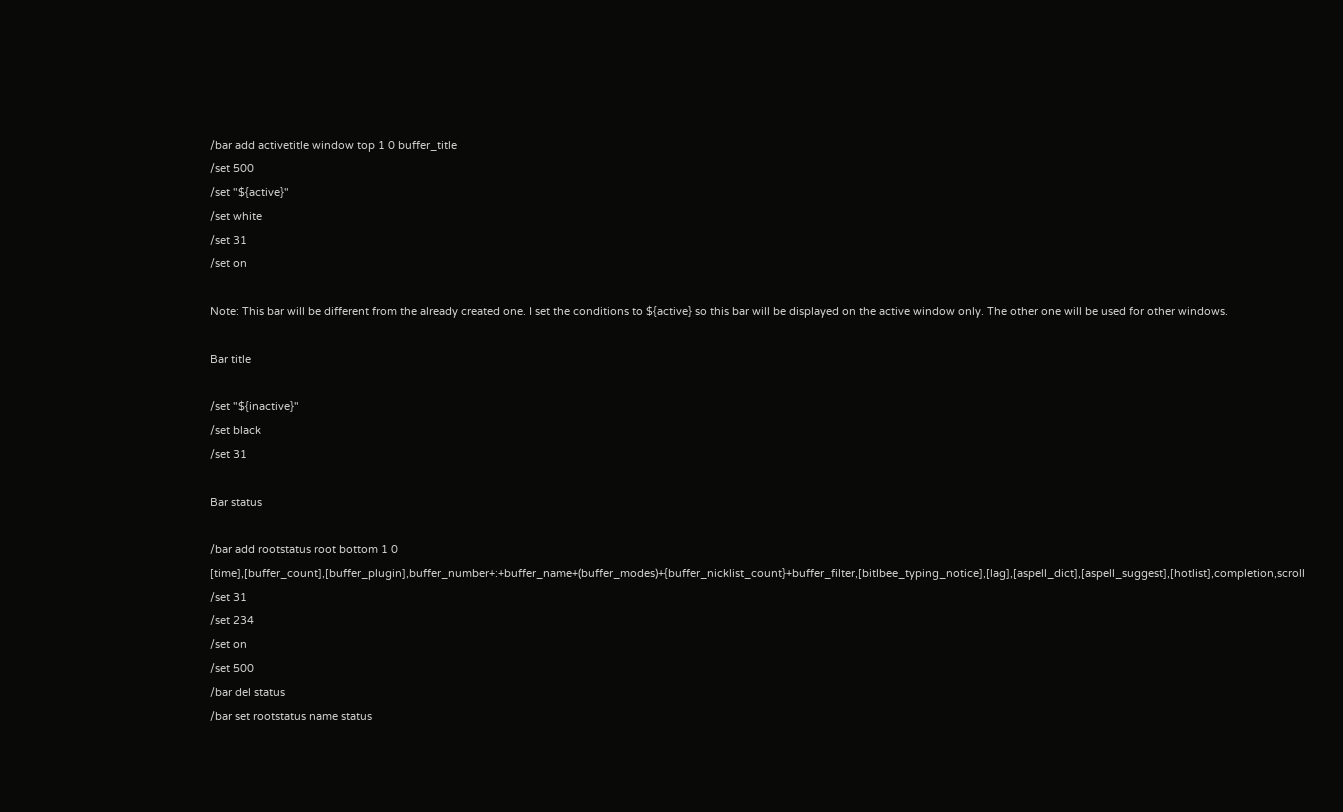/bar add activetitle window top 1 0 buffer_title
/set 500
/set "${active}"
/set white
/set 31
/set on

Note: This bar will be different from the already created one. I set the conditions to ${active} so this bar will be displayed on the active window only. The other one will be used for other windows.

Bar title

/set "${inactive}"
/set black
/set 31

Bar status

/bar add rootstatus root bottom 1 0 [time],[buffer_count],[buffer_plugin],buffer_number+:+buffer_name+(buffer_modes)+{buffer_nicklist_count}+buffer_filter,[bitlbee_typing_notice],[lag],[aspell_dict],[aspell_suggest],[hotlist],completion,scroll
/set 31
/set 234
/set on
/set 500
/bar del status
/bar set rootstatus name status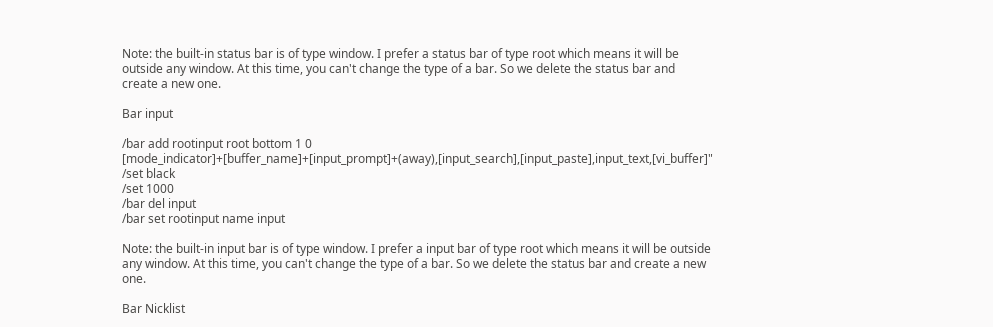Note: the built-in status bar is of type window. I prefer a status bar of type root which means it will be outside any window. At this time, you can't change the type of a bar. So we delete the status bar and create a new one.

Bar input

/bar add rootinput root bottom 1 0 [mode_indicator]+[buffer_name]+[input_prompt]+(away),[input_search],[input_paste],input_text,[vi_buffer]"
/set black
/set 1000
/bar del input
/bar set rootinput name input

Note: the built-in input bar is of type window. I prefer a input bar of type root which means it will be outside any window. At this time, you can't change the type of a bar. So we delete the status bar and create a new one.

Bar Nicklist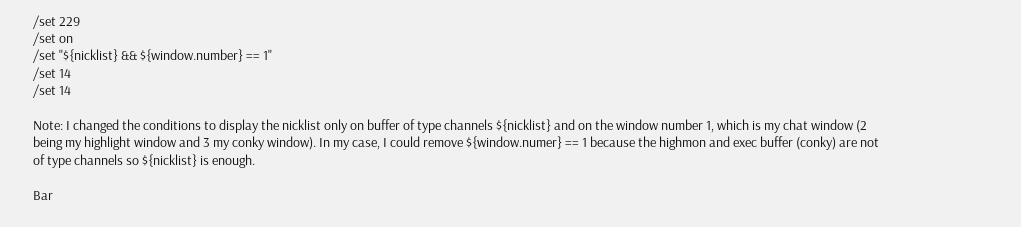/set 229
/set on
/set "${nicklist} && ${window.number} == 1"
/set 14
/set 14

Note: I changed the conditions to display the nicklist only on buffer of type channels ${nicklist} and on the window number 1, which is my chat window (2 being my highlight window and 3 my conky window). In my case, I could remove ${window.numer} == 1 because the highmon and exec buffer (conky) are not of type channels so ${nicklist} is enough.

Bar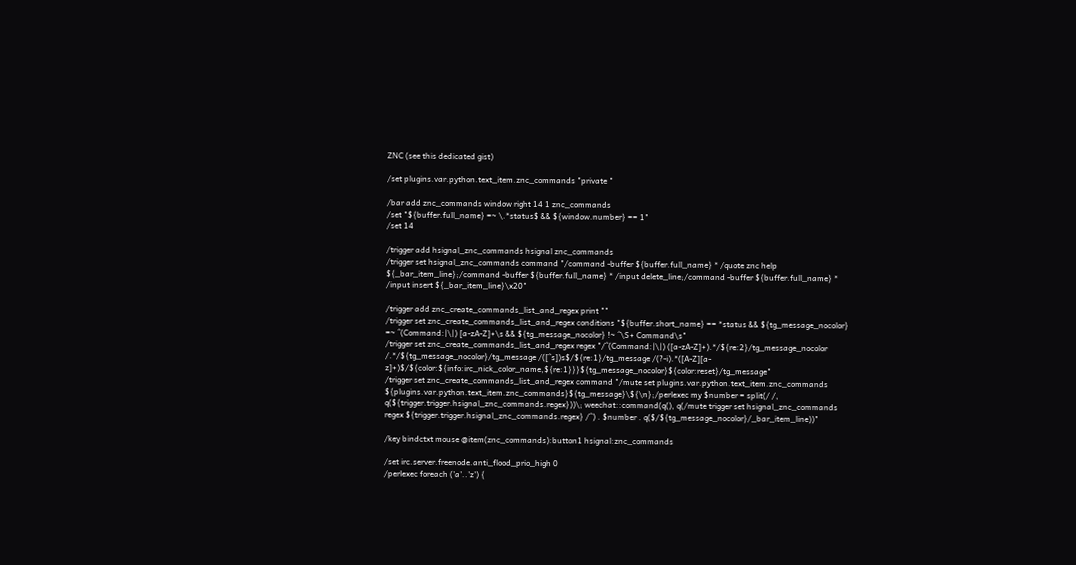ZNC (see this dedicated gist)

/set plugins.var.python.text_item.znc_commands "private "

/bar add znc_commands window right 14 1 znc_commands
/set "${buffer.full_name} =~ \.*status$ && ${window.number} == 1"
/set 14

/trigger add hsignal_znc_commands hsignal znc_commands
/trigger set hsignal_znc_commands command "/command -buffer ${buffer.full_name} * /quote znc help ${_bar_item_line};/command -buffer ${buffer.full_name} * /input delete_line;/command -buffer ${buffer.full_name} * /input insert ${_bar_item_line}\x20"

/trigger add znc_create_commands_list_and_regex print ""
/trigger set znc_create_commands_list_and_regex conditions "${buffer.short_name} == *status && ${tg_message_nocolor} =~ ^(Command:|\|) [a-zA-Z]+\s && ${tg_message_nocolor} !~ ^\S+ Command\s"
/trigger set znc_create_commands_list_and_regex regex "/^(Command:|\|) ([a-zA-Z]+).*/${re:2}/tg_message_nocolor /.*/${tg_message_nocolor}/tg_message /([^s])s$/${re:1}/tg_message /(?-i).*([A-Z][a-z]+)$/${color:${info:irc_nick_color_name,${re:1}}}${tg_message_nocolor}${color:reset}/tg_message"
/trigger set znc_create_commands_list_and_regex command "/mute set plugins.var.python.text_item.znc_commands ${plugins.var.python.text_item.znc_commands}${tg_message}\${\n};/perlexec my $number = split(/ /, q(${trigger.trigger.hsignal_znc_commands.regex}))\; weechat::command(q(), q(/mute trigger set hsignal_znc_commands regex ${trigger.trigger.hsignal_znc_commands.regex} /^) . $number . q($/${tg_message_nocolor}/_bar_item_line))"

/key bindctxt mouse @item(znc_commands):button1 hsignal:znc_commands

/set irc.server.freenode.anti_flood_prio_high 0
/perlexec foreach ('a'..'z') {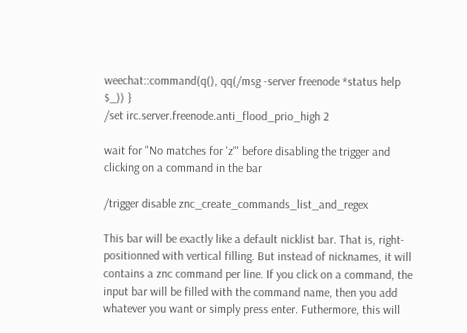weechat::command(q(), qq(/msg -server freenode *status help $_)) }
/set irc.server.freenode.anti_flood_prio_high 2

wait for "No matches for 'z'" before disabling the trigger and clicking on a command in the bar

/trigger disable znc_create_commands_list_and_regex

This bar will be exactly like a default nicklist bar. That is, right-positionned with vertical filling. But instead of nicknames, it will contains a znc command per line. If you click on a command, the input bar will be filled with the command name, then you add whatever you want or simply press enter. Futhermore, this will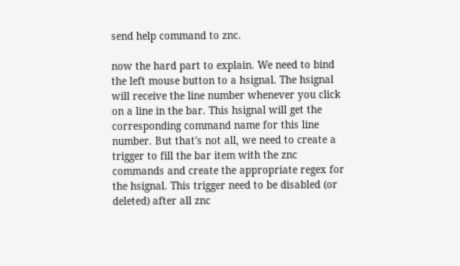send help command to znc.

now the hard part to explain. We need to bind the left mouse button to a hsignal. The hsignal will receive the line number whenever you click on a line in the bar. This hsignal will get the corresponding command name for this line number. But that's not all, we need to create a trigger to fill the bar item with the znc commands and create the appropriate regex for the hsignal. This trigger need to be disabled (or deleted) after all znc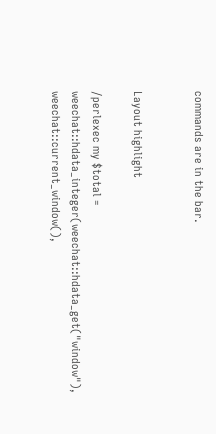commands are in the bar.


Layout highlight

/perlexec my $total = weechat::hdata_integer(weechat::hdata_get("window"), weechat::current_window(),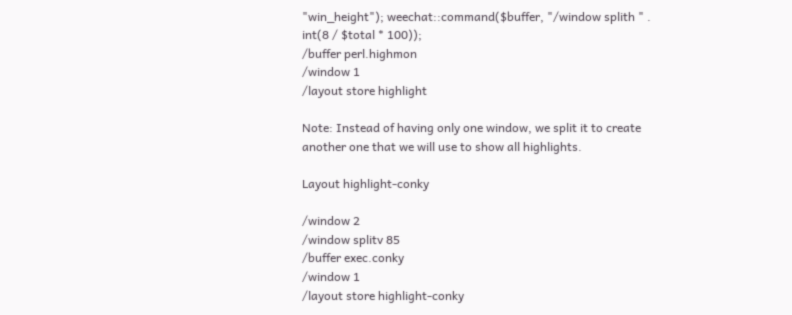"win_height"); weechat::command($buffer, "/window splith " . int(8 / $total * 100));
/buffer perl.highmon
/window 1
/layout store highlight

Note: Instead of having only one window, we split it to create another one that we will use to show all highlights.

Layout highlight-conky

/window 2
/window splitv 85
/buffer exec.conky
/window 1
/layout store highlight-conky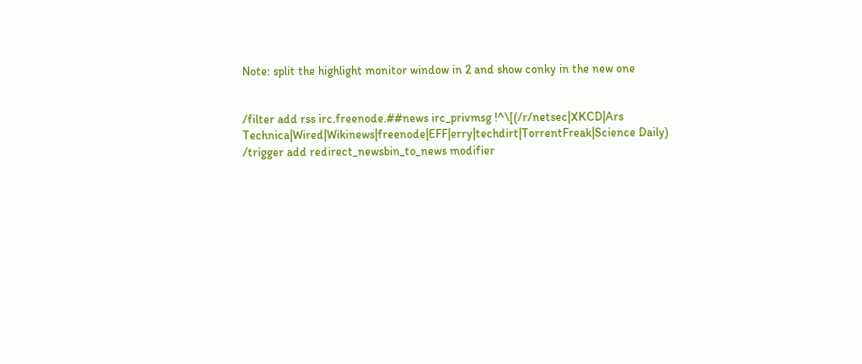Note: split the highlight monitor window in 2 and show conky in the new one


/filter add rss irc.freenode.##news irc_privmsg !^\[(/r/netsec|XKCD|Ars Technica|Wired|Wikinews|freenode|EFF|erry|techdirt|TorrentFreak|Science Daily)
/trigger add redirect_newsbin_to_news modifier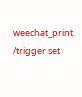weechat_print
/trigger set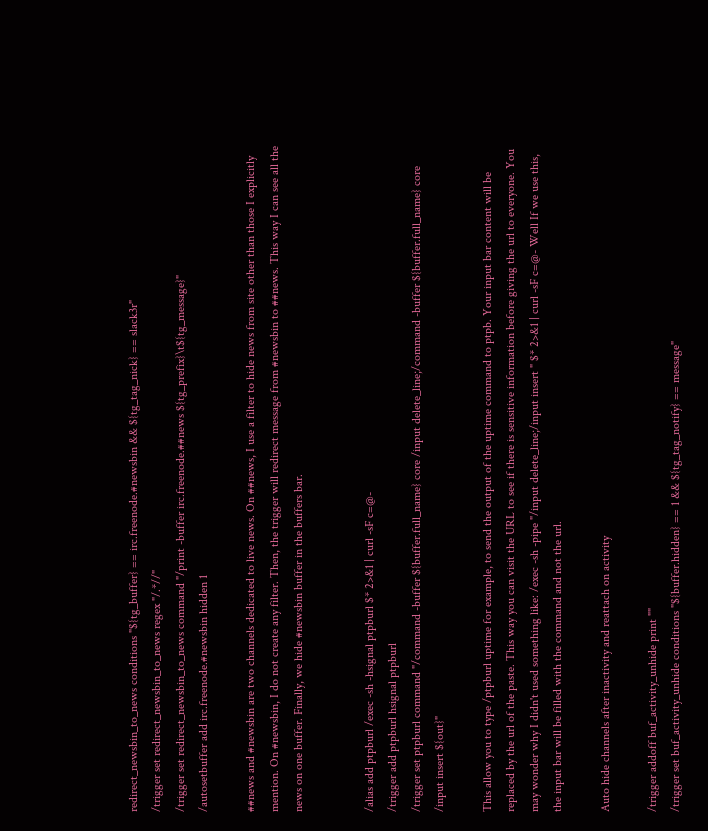redirect_newsbin_to_news conditions "${tg_buffer} == irc.freenode.#newsbin && ${tg_tag_nick} == slack3r"
/trigger set redirect_newsbin_to_news regex "/.*//"
/trigger set redirect_newsbin_to_news command "/print -buffer irc.freenode.##news ${tg_prefix}\t${tg_message}"
/autosetbuffer add irc.freenode.#newsbin hidden 1

##news and #newsbin are two channels dedicated to live news. On ##news, I use a filter to hide news from site other than those I explicitly mention. On #newsbin, I do not create any filter. Then, the trigger will redirect message from #newsbin to ##news. This way I can see all the news on one buffer. Finally, we hide #newsbin buffer in the buffers bar.


/alias add ptpburl /exec -sh -hsignal ptpburl $* 2>&1 | curl -sF c=@-
/trigger add ptpburl hsignal ptpburl
/trigger set ptpburl command "/command -buffer ${buffer.full_name} core /input delete_line;/command -buffer ${buffer.full_name} core /input insert ${out}"

This allow you to type /ptpburl uptime for example, to send the output of the uptime command to ptpb. Your input bar content will be replaced by the url of the paste. This way you can visit the URL to see if there is sensitive information before giving the url to everyone. You may wonder why I didn't used something like: /exec -sh -pipe "/input delete_line;/input insert " $* 2>&1 | curl -sF c=@- Well If we use this, the input bar will be filled with the command and not the url.

Auto hide channels after inactivity and reattach on activity

/trigger addoff buf_activity_unhide print ""
/trigger set buf_activity_unhide conditions "${buffer.hidden} == 1 && ${tg_tag_notify} == message"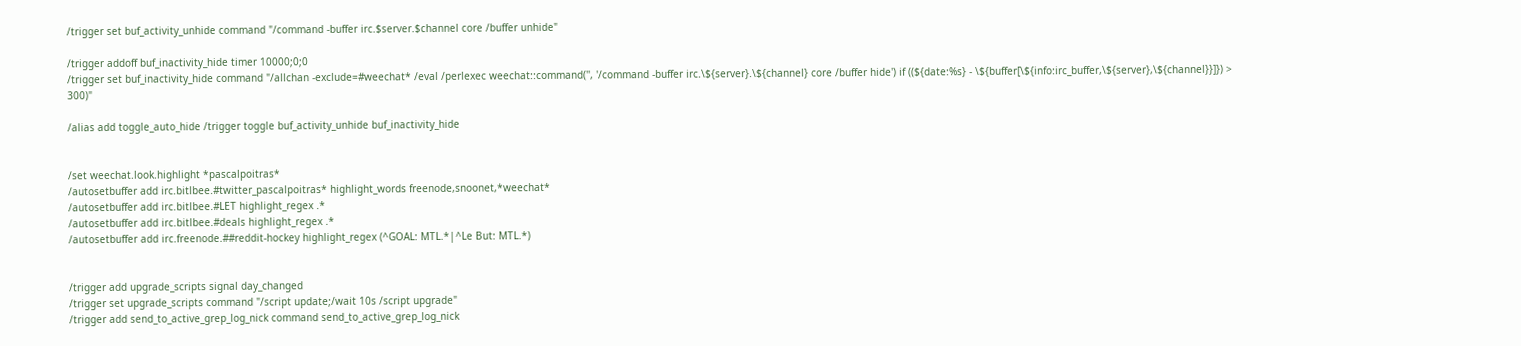/trigger set buf_activity_unhide command "/command -buffer irc.$server.$channel core /buffer unhide"

/trigger addoff buf_inactivity_hide timer 10000;0;0
/trigger set buf_inactivity_hide command "/allchan -exclude=#weechat* /eval /perlexec weechat::command('', '/command -buffer irc.\${server}.\${channel} core /buffer hide') if ((${date:%s} - \${buffer[\${info:irc_buffer,\${server},\${channel}}]}) > 300)"

/alias add toggle_auto_hide /trigger toggle buf_activity_unhide buf_inactivity_hide


/set weechat.look.highlight *pascalpoitras*
/autosetbuffer add irc.bitlbee.#twitter_pascalpoitras* highlight_words freenode,snoonet,*weechat*
/autosetbuffer add irc.bitlbee.#LET highlight_regex .*
/autosetbuffer add irc.bitlbee.#deals highlight_regex .*
/autosetbuffer add irc.freenode.##reddit-hockey highlight_regex (^GOAL: MTL.*|^Le But: MTL.*)


/trigger add upgrade_scripts signal day_changed
/trigger set upgrade_scripts command "/script update;/wait 10s /script upgrade"
/trigger add send_to_active_grep_log_nick command send_to_active_grep_log_nick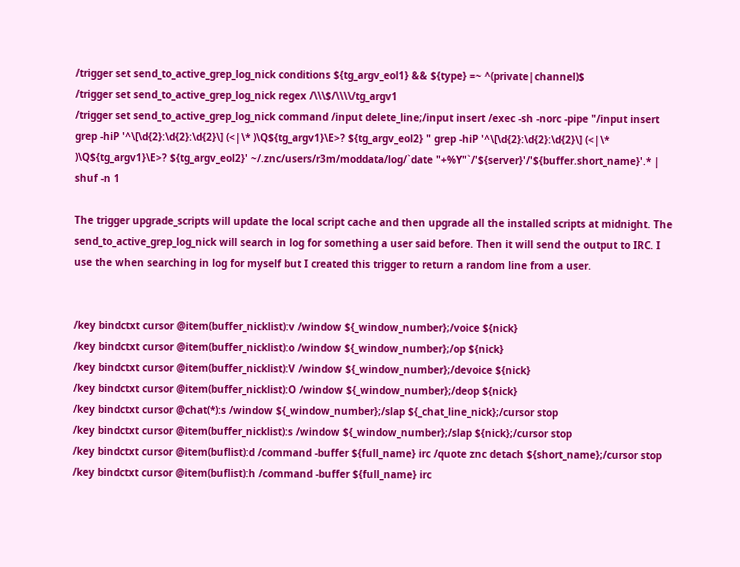/trigger set send_to_active_grep_log_nick conditions ${tg_argv_eol1} && ${type} =~ ^(private|channel)$
/trigger set send_to_active_grep_log_nick regex /\\\$/\\\\/tg_argv1
/trigger set send_to_active_grep_log_nick command /input delete_line;/input insert /exec -sh -norc -pipe "/input insert grep -hiP '^\[\d{2}:\d{2}:\d{2}\] (<|\* )\Q${tg_argv1}\E>? ${tg_argv_eol2} " grep -hiP '^\[\d{2}:\d{2}:\d{2}\] (<|\* )\Q${tg_argv1}\E>? ${tg_argv_eol2}' ~/.znc/users/r3m/moddata/log/`date "+%Y"`/'${server}'/'${buffer.short_name}'.* | shuf -n 1

The trigger upgrade_scripts will update the local script cache and then upgrade all the installed scripts at midnight. The send_to_active_grep_log_nick will search in log for something a user said before. Then it will send the output to IRC. I use the when searching in log for myself but I created this trigger to return a random line from a user.


/key bindctxt cursor @item(buffer_nicklist):v /window ${_window_number};/voice ${nick}
/key bindctxt cursor @item(buffer_nicklist):o /window ${_window_number};/op ${nick}
/key bindctxt cursor @item(buffer_nicklist):V /window ${_window_number};/devoice ${nick}
/key bindctxt cursor @item(buffer_nicklist):O /window ${_window_number};/deop ${nick}
/key bindctxt cursor @chat(*):s /window ${_window_number};/slap ${_chat_line_nick};/cursor stop
/key bindctxt cursor @item(buffer_nicklist):s /window ${_window_number};/slap ${nick};/cursor stop
/key bindctxt cursor @item(buflist):d /command -buffer ${full_name} irc /quote znc detach ${short_name};/cursor stop
/key bindctxt cursor @item(buflist):h /command -buffer ${full_name} irc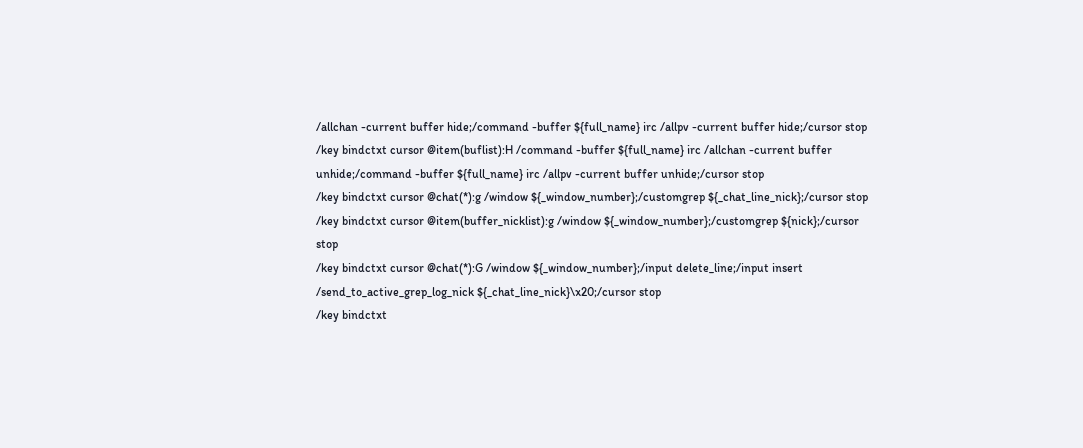/allchan -current buffer hide;/command -buffer ${full_name} irc /allpv -current buffer hide;/cursor stop
/key bindctxt cursor @item(buflist):H /command -buffer ${full_name} irc /allchan -current buffer unhide;/command -buffer ${full_name} irc /allpv -current buffer unhide;/cursor stop
/key bindctxt cursor @chat(*):g /window ${_window_number};/customgrep ${_chat_line_nick};/cursor stop
/key bindctxt cursor @item(buffer_nicklist):g /window ${_window_number};/customgrep ${nick};/cursor stop
/key bindctxt cursor @chat(*):G /window ${_window_number};/input delete_line;/input insert /send_to_active_grep_log_nick ${_chat_line_nick}\x20;/cursor stop
/key bindctxt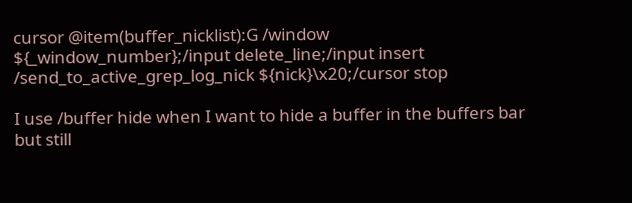cursor @item(buffer_nicklist):G /window ${_window_number};/input delete_line;/input insert /send_to_active_grep_log_nick ${nick}\x20;/cursor stop

I use /buffer hide when I want to hide a buffer in the buffers bar but still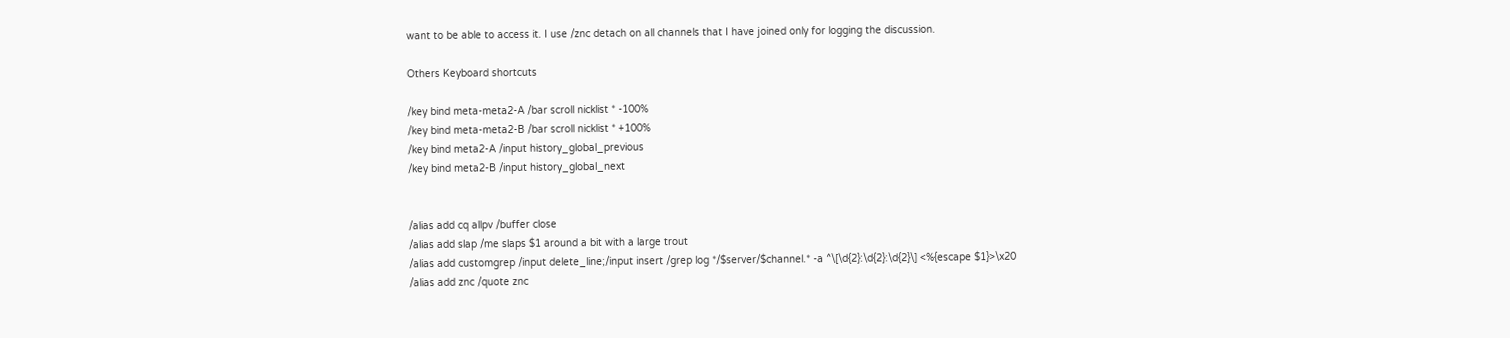want to be able to access it. I use /znc detach on all channels that I have joined only for logging the discussion.

Others Keyboard shortcuts

/key bind meta-meta2-A /bar scroll nicklist * -100%
/key bind meta-meta2-B /bar scroll nicklist * +100%
/key bind meta2-A /input history_global_previous
/key bind meta2-B /input history_global_next


/alias add cq allpv /buffer close
/alias add slap /me slaps $1 around a bit with a large trout
/alias add customgrep /input delete_line;/input insert /grep log */$server/$channel.* -a ^\[\d{2}:\d{2}:\d{2}\] <%{escape $1}>\x20
/alias add znc /quote znc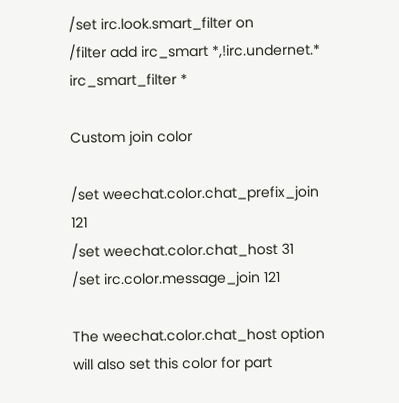/set irc.look.smart_filter on
/filter add irc_smart *,!irc.undernet.* irc_smart_filter *

Custom join color

/set weechat.color.chat_prefix_join 121
/set weechat.color.chat_host 31
/set irc.color.message_join 121

The weechat.color.chat_host option will also set this color for part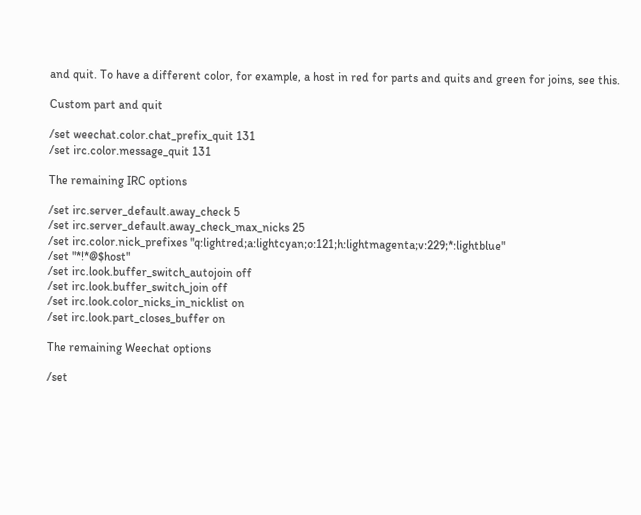and quit. To have a different color, for example, a host in red for parts and quits and green for joins, see this.

Custom part and quit

/set weechat.color.chat_prefix_quit 131
/set irc.color.message_quit 131

The remaining IRC options

/set irc.server_default.away_check 5
/set irc.server_default.away_check_max_nicks 25
/set irc.color.nick_prefixes "q:lightred;a:lightcyan;o:121;h:lightmagenta;v:229;*:lightblue"
/set "*!*@$host"
/set irc.look.buffer_switch_autojoin off
/set irc.look.buffer_switch_join off
/set irc.look.color_nicks_in_nicklist on
/set irc.look.part_closes_buffer on

The remaining Weechat options

/set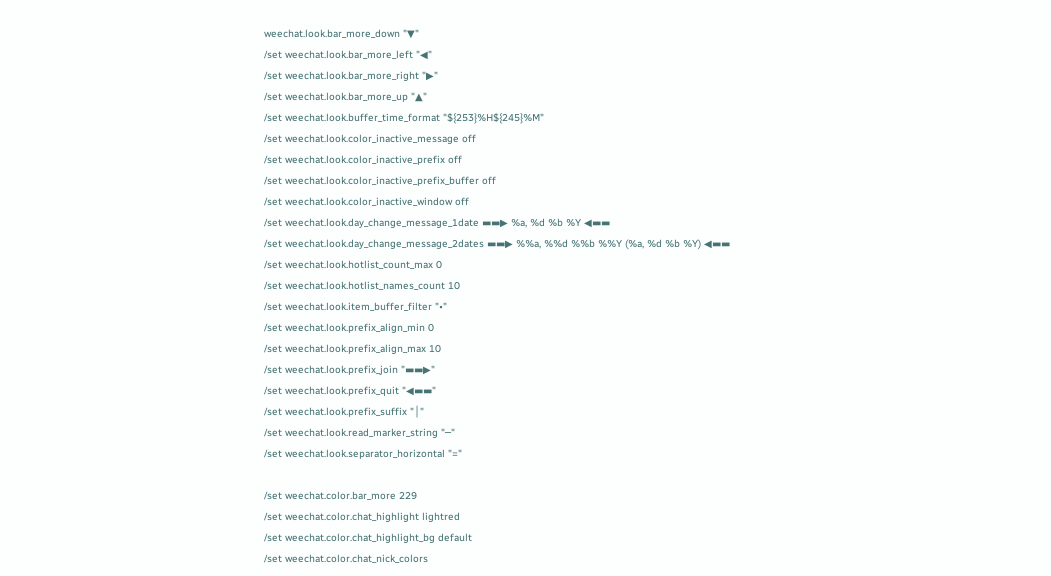weechat.look.bar_more_down "▼"
/set weechat.look.bar_more_left "◀"
/set weechat.look.bar_more_right "▶"
/set weechat.look.bar_more_up "▲"
/set weechat.look.buffer_time_format "${253}%H${245}%M"
/set weechat.look.color_inactive_message off
/set weechat.look.color_inactive_prefix off
/set weechat.look.color_inactive_prefix_buffer off
/set weechat.look.color_inactive_window off
/set weechat.look.day_change_message_1date ▬▬▶ %a, %d %b %Y ◀▬▬
/set weechat.look.day_change_message_2dates ▬▬▶ %%a, %%d %%b %%Y (%a, %d %b %Y) ◀▬▬
/set weechat.look.hotlist_count_max 0
/set weechat.look.hotlist_names_count 10
/set weechat.look.item_buffer_filter "•"
/set weechat.look.prefix_align_min 0
/set weechat.look.prefix_align_max 10
/set weechat.look.prefix_join "▬▬▶"
/set weechat.look.prefix_quit "◀▬▬"
/set weechat.look.prefix_suffix "│"
/set weechat.look.read_marker_string "─"
/set weechat.look.separator_horizontal "="

/set weechat.color.bar_more 229
/set weechat.color.chat_highlight lightred
/set weechat.color.chat_highlight_bg default
/set weechat.color.chat_nick_colors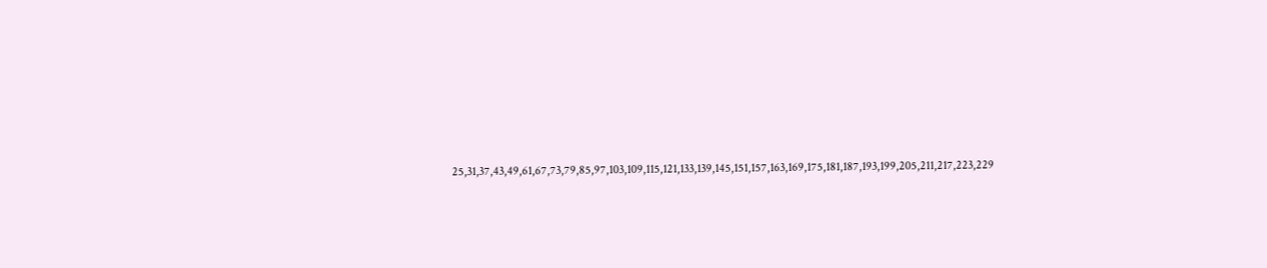25,31,37,43,49,61,67,73,79,85,97,103,109,115,121,133,139,145,151,157,163,169,175,181,187,193,199,205,211,217,223,229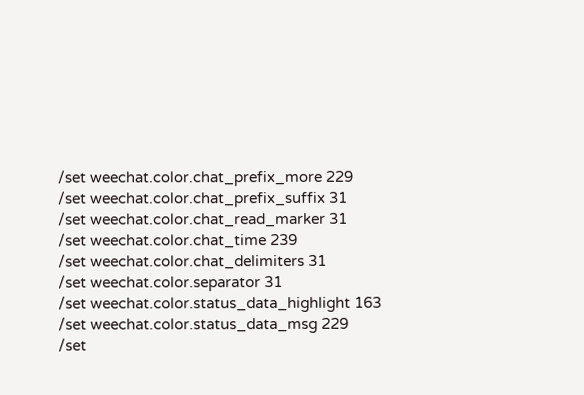/set weechat.color.chat_prefix_more 229
/set weechat.color.chat_prefix_suffix 31
/set weechat.color.chat_read_marker 31
/set weechat.color.chat_time 239
/set weechat.color.chat_delimiters 31
/set weechat.color.separator 31
/set weechat.color.status_data_highlight 163
/set weechat.color.status_data_msg 229
/set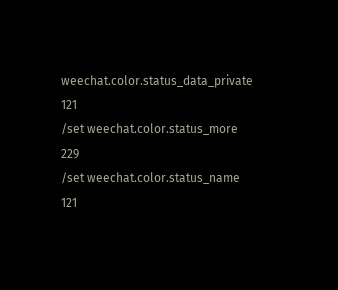weechat.color.status_data_private 121
/set weechat.color.status_more 229
/set weechat.color.status_name 121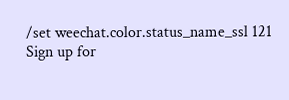/set weechat.color.status_name_ssl 121
Sign up for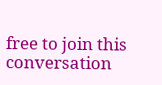free to join this conversation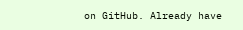on GitHub. Already have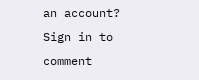an account? Sign in to comment